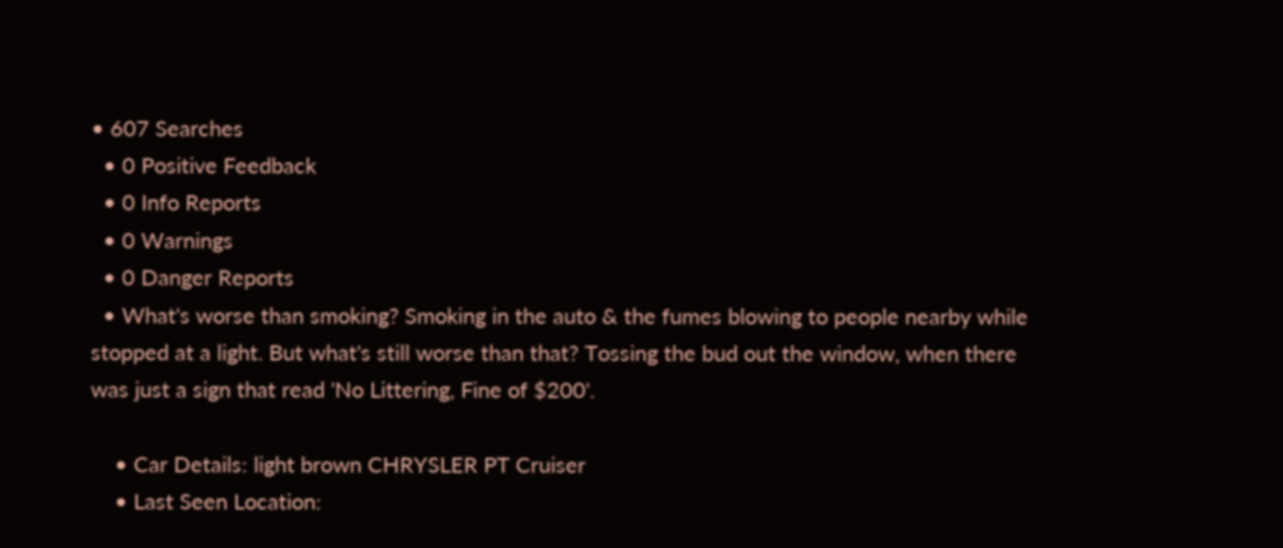• 607 Searches
  • 0 Positive Feedback
  • 0 Info Reports
  • 0 Warnings
  • 0 Danger Reports
  • What's worse than smoking? Smoking in the auto & the fumes blowing to people nearby while stopped at a light. But what's still worse than that? Tossing the bud out the window, when there was just a sign that read 'No Littering, Fine of $200'.

    • Car Details: light brown CHRYSLER PT Cruiser
    • Last Seen Location: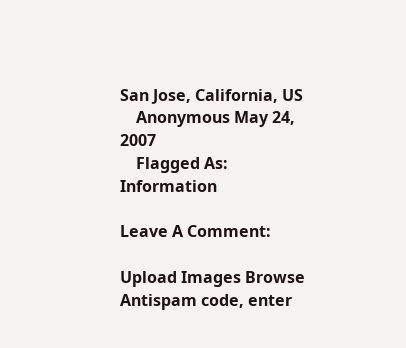San Jose, California, US
    Anonymous May 24, 2007
    Flagged As: Information

Leave A Comment:

Upload Images Browse
Antispam code, enter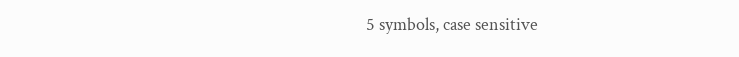5 symbols, case sensitive